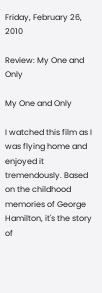Friday, February 26, 2010

Review: My One and Only

My One and Only

I watched this film as I was flying home and enjoyed it tremendously. Based on the childhood memories of George Hamilton, it's the story of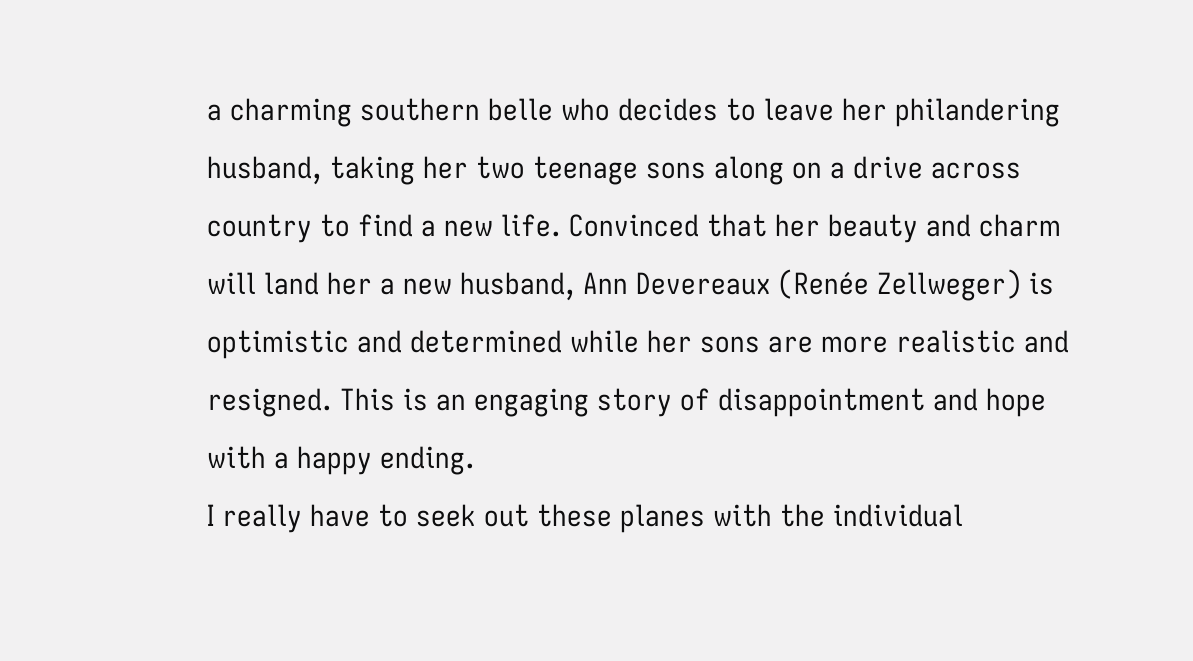a charming southern belle who decides to leave her philandering husband, taking her two teenage sons along on a drive across country to find a new life. Convinced that her beauty and charm will land her a new husband, Ann Devereaux (Renée Zellweger) is optimistic and determined while her sons are more realistic and resigned. This is an engaging story of disappointment and hope with a happy ending.
I really have to seek out these planes with the individual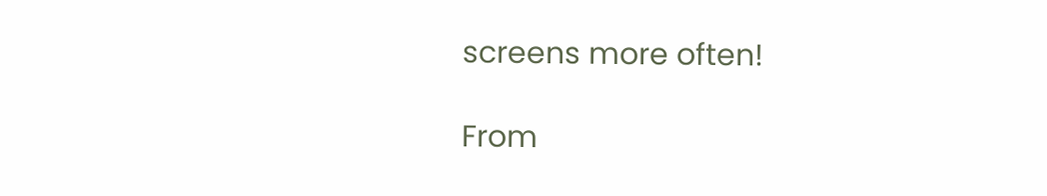screens more often!

From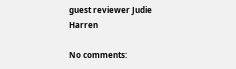guest reviewer Judie Harren

No comments: